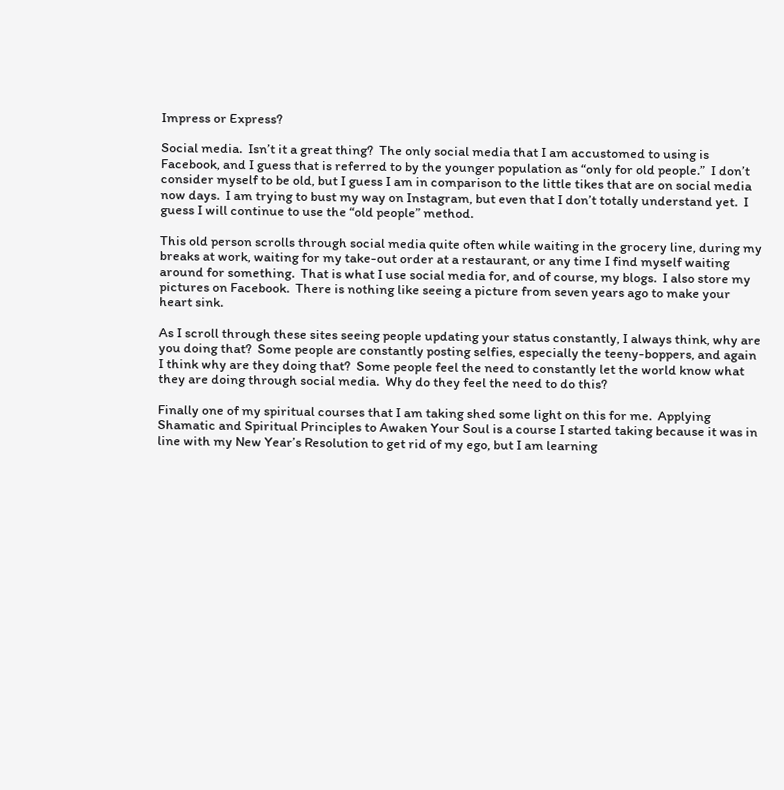Impress or Express?

Social media.  Isn’t it a great thing?  The only social media that I am accustomed to using is Facebook, and I guess that is referred to by the younger population as “only for old people.”  I don’t consider myself to be old, but I guess I am in comparison to the little tikes that are on social media now days.  I am trying to bust my way on Instagram, but even that I don’t totally understand yet.  I guess I will continue to use the “old people” method.

This old person scrolls through social media quite often while waiting in the grocery line, during my breaks at work, waiting for my take-out order at a restaurant, or any time I find myself waiting around for something.  That is what I use social media for, and of course, my blogs.  I also store my pictures on Facebook.  There is nothing like seeing a picture from seven years ago to make your heart sink.

As I scroll through these sites seeing people updating your status constantly, I always think, why are you doing that?  Some people are constantly posting selfies, especially the teeny-boppers, and again I think why are they doing that?  Some people feel the need to constantly let the world know what they are doing through social media.  Why do they feel the need to do this?

Finally one of my spiritual courses that I am taking shed some light on this for me.  Applying Shamatic and Spiritual Principles to Awaken Your Soul is a course I started taking because it was in line with my New Year’s Resolution to get rid of my ego, but I am learning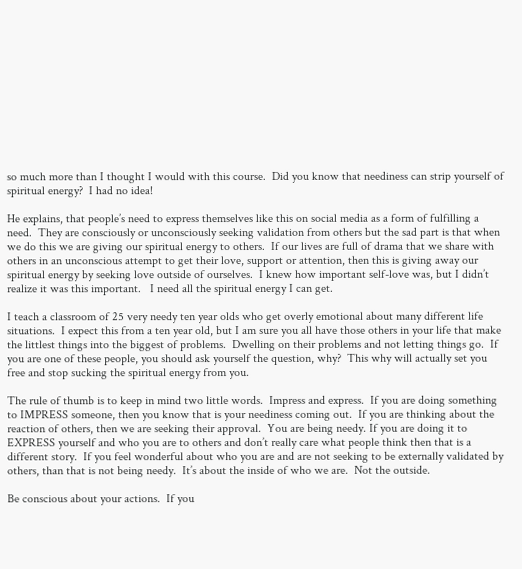so much more than I thought I would with this course.  Did you know that neediness can strip yourself of spiritual energy?  I had no idea!

He explains, that people’s need to express themselves like this on social media as a form of fulfilling a need.  They are consciously or unconsciously seeking validation from others but the sad part is that when we do this we are giving our spiritual energy to others.  If our lives are full of drama that we share with others in an unconscious attempt to get their love, support or attention, then this is giving away our spiritual energy by seeking love outside of ourselves.  I knew how important self-love was, but I didn’t realize it was this important.   I need all the spiritual energy I can get.

I teach a classroom of 25 very needy ten year olds who get overly emotional about many different life situations.  I expect this from a ten year old, but I am sure you all have those others in your life that make the littlest things into the biggest of problems.  Dwelling on their problems and not letting things go.  If you are one of these people, you should ask yourself the question, why?  This why will actually set you free and stop sucking the spiritual energy from you.

The rule of thumb is to keep in mind two little words.  Impress and express.  If you are doing something to IMPRESS someone, then you know that is your neediness coming out.  If you are thinking about the reaction of others, then we are seeking their approval.  You are being needy. If you are doing it to EXPRESS yourself and who you are to others and don’t really care what people think then that is a different story.  If you feel wonderful about who you are and are not seeking to be externally validated by others, than that is not being needy.  It’s about the inside of who we are.  Not the outside.

Be conscious about your actions.  If you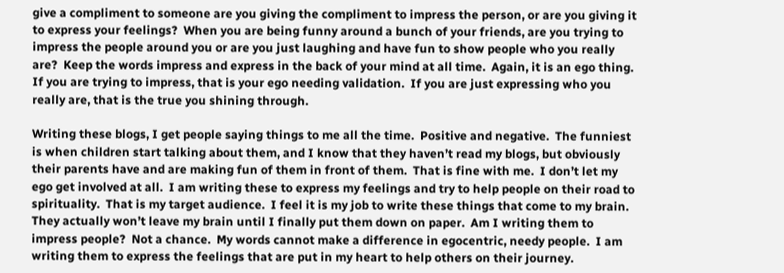give a compliment to someone are you giving the compliment to impress the person, or are you giving it to express your feelings?  When you are being funny around a bunch of your friends, are you trying to impress the people around you or are you just laughing and have fun to show people who you really are?  Keep the words impress and express in the back of your mind at all time.  Again, it is an ego thing.  If you are trying to impress, that is your ego needing validation.  If you are just expressing who you really are, that is the true you shining through.

Writing these blogs, I get people saying things to me all the time.  Positive and negative.  The funniest is when children start talking about them, and I know that they haven’t read my blogs, but obviously their parents have and are making fun of them in front of them.  That is fine with me.  I don’t let my ego get involved at all.  I am writing these to express my feelings and try to help people on their road to spirituality.  That is my target audience.  I feel it is my job to write these things that come to my brain.  They actually won’t leave my brain until I finally put them down on paper.  Am I writing them to impress people?  Not a chance.  My words cannot make a difference in egocentric, needy people.  I am writing them to express the feelings that are put in my heart to help others on their journey.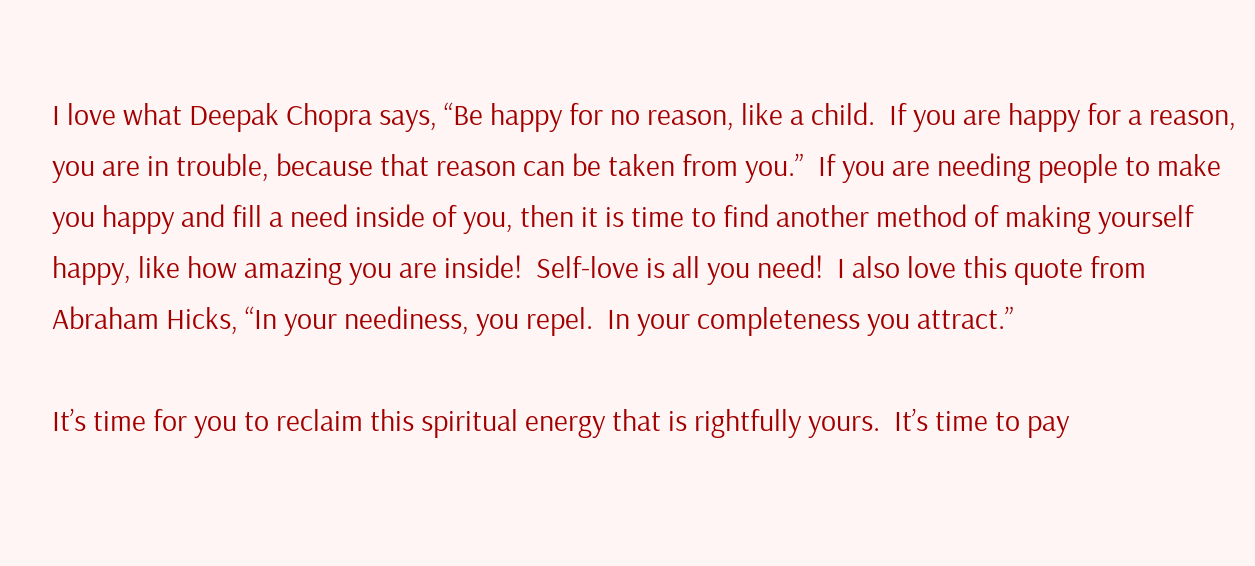I love what Deepak Chopra says, “Be happy for no reason, like a child.  If you are happy for a reason, you are in trouble, because that reason can be taken from you.”  If you are needing people to make you happy and fill a need inside of you, then it is time to find another method of making yourself happy, like how amazing you are inside!  Self-love is all you need!  I also love this quote from Abraham Hicks, “In your neediness, you repel.  In your completeness you attract.”

It’s time for you to reclaim this spiritual energy that is rightfully yours.  It’s time to pay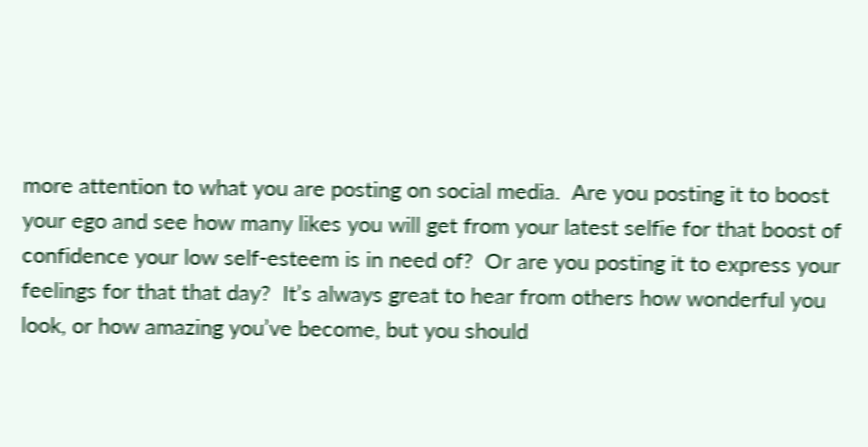more attention to what you are posting on social media.  Are you posting it to boost your ego and see how many likes you will get from your latest selfie for that boost of confidence your low self-esteem is in need of?  Or are you posting it to express your feelings for that that day?  It’s always great to hear from others how wonderful you look, or how amazing you’ve become, but you should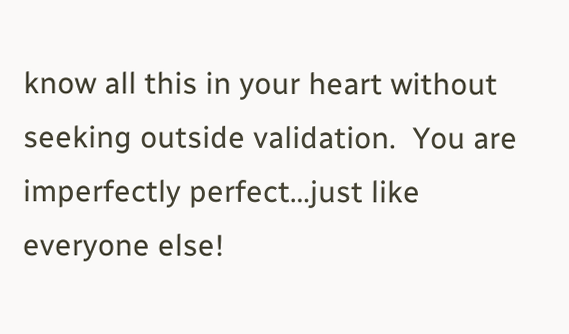know all this in your heart without seeking outside validation.  You are imperfectly perfect…just like everyone else!